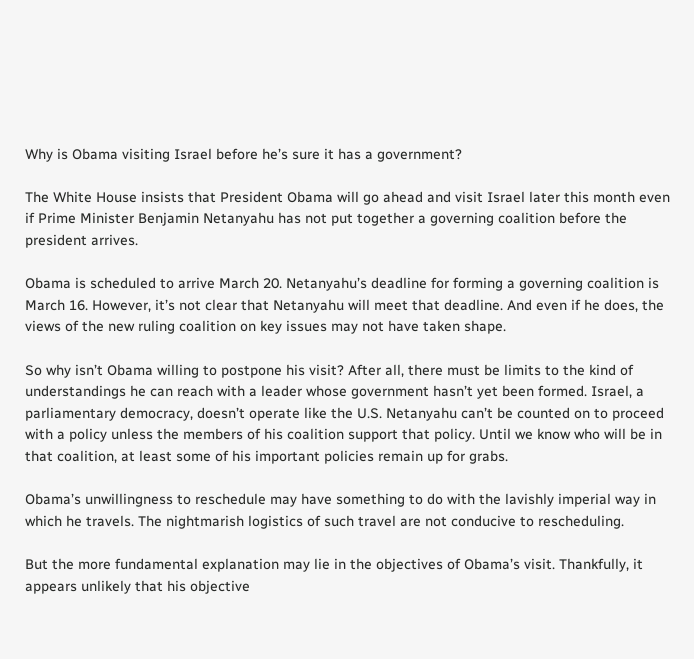Why is Obama visiting Israel before he’s sure it has a government?

The White House insists that President Obama will go ahead and visit Israel later this month even if Prime Minister Benjamin Netanyahu has not put together a governing coalition before the president arrives.

Obama is scheduled to arrive March 20. Netanyahu’s deadline for forming a governing coalition is March 16. However, it’s not clear that Netanyahu will meet that deadline. And even if he does, the views of the new ruling coalition on key issues may not have taken shape.

So why isn’t Obama willing to postpone his visit? After all, there must be limits to the kind of understandings he can reach with a leader whose government hasn’t yet been formed. Israel, a parliamentary democracy, doesn’t operate like the U.S. Netanyahu can’t be counted on to proceed with a policy unless the members of his coalition support that policy. Until we know who will be in that coalition, at least some of his important policies remain up for grabs.

Obama’s unwillingness to reschedule may have something to do with the lavishly imperial way in which he travels. The nightmarish logistics of such travel are not conducive to rescheduling.

But the more fundamental explanation may lie in the objectives of Obama’s visit. Thankfully, it appears unlikely that his objective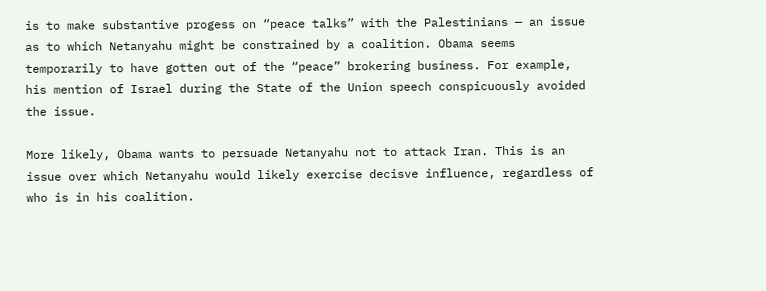is to make substantive progess on “peace talks” with the Palestinians — an issue as to which Netanyahu might be constrained by a coalition. Obama seems temporarily to have gotten out of the “peace” brokering business. For example, his mention of Israel during the State of the Union speech conspicuously avoided the issue.

More likely, Obama wants to persuade Netanyahu not to attack Iran. This is an issue over which Netanyahu would likely exercise decisve influence, regardless of who is in his coalition.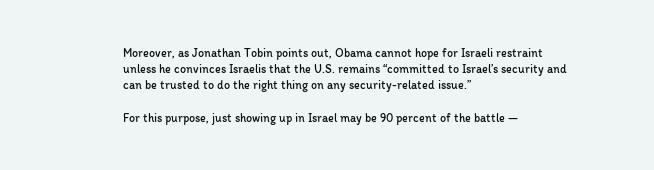Moreover, as Jonathan Tobin points out, Obama cannot hope for Israeli restraint unless he convinces Israelis that the U.S. remains “committed to Israel’s security and can be trusted to do the right thing on any security-related issue.”

For this purpose, just showing up in Israel may be 90 percent of the battle —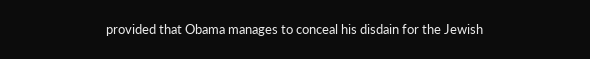provided that Obama manages to conceal his disdain for the Jewish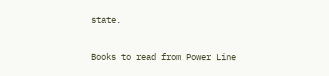state.


Books to read from Power Line